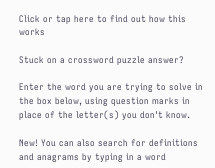Click or tap here to find out how this works

Stuck on a crossword puzzle answer?

Enter the word you are trying to solve in the box below, using question marks in place of the letter(s) you don't know.

New! You can also search for definitions and anagrams by typing in a word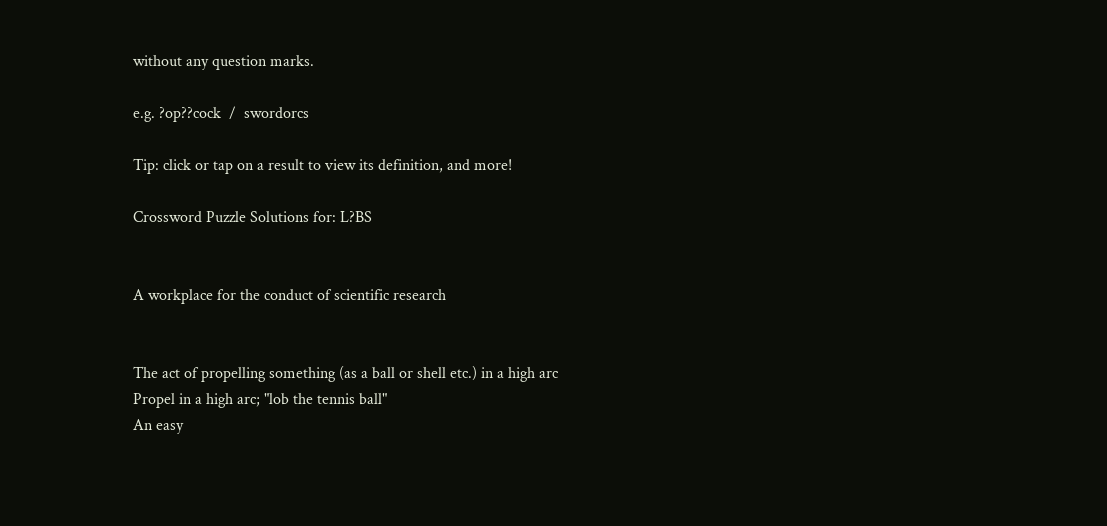without any question marks.

e.g. ?op??cock  /  swordorcs

Tip: click or tap on a result to view its definition, and more!

Crossword Puzzle Solutions for: L?BS


A workplace for the conduct of scientific research


The act of propelling something (as a ball or shell etc.) in a high arc
Propel in a high arc; "lob the tennis ball"
An easy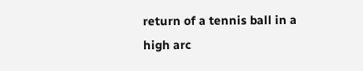return of a tennis ball in a high arc